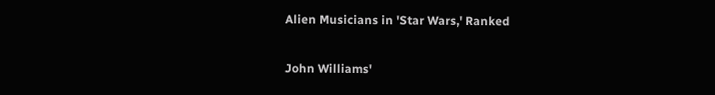Alien Musicians in 'Star Wars,' Ranked

John Williams'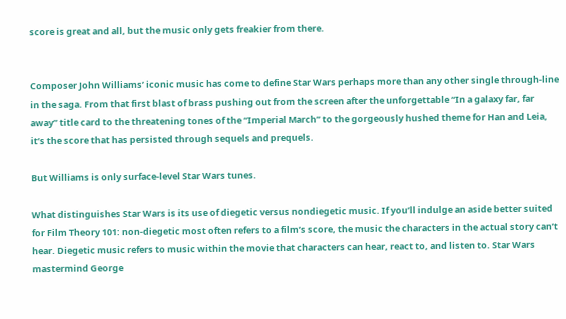score is great and all, but the music only gets freakier from there.


Composer John Williams’ iconic music has come to define Star Wars perhaps more than any other single through-line in the saga. From that first blast of brass pushing out from the screen after the unforgettable “In a galaxy far, far away” title card to the threatening tones of the “Imperial March” to the gorgeously hushed theme for Han and Leia, it’s the score that has persisted through sequels and prequels.

But Williams is only surface-level Star Wars tunes.

What distinguishes Star Wars is its use of diegetic versus nondiegetic music. If you’ll indulge an aside better suited for Film Theory 101: non-diegetic most often refers to a film’s score, the music the characters in the actual story can’t hear. Diegetic music refers to music within the movie that characters can hear, react to, and listen to. Star Wars mastermind George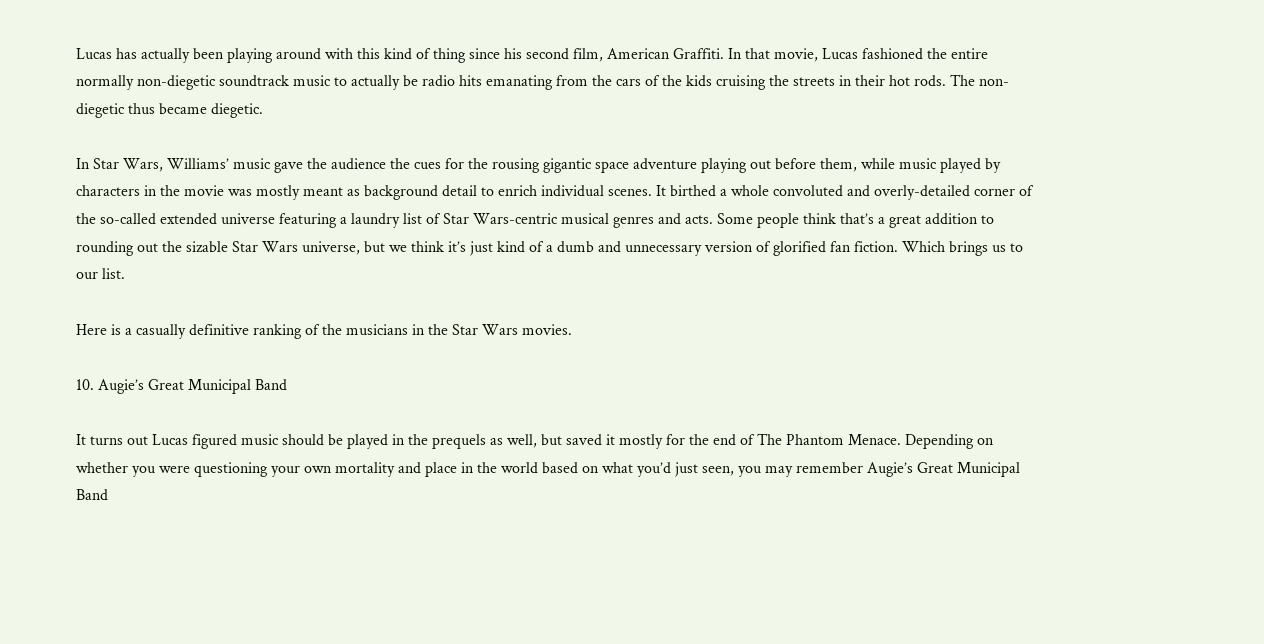Lucas has actually been playing around with this kind of thing since his second film, American Graffiti. In that movie, Lucas fashioned the entire normally non-diegetic soundtrack music to actually be radio hits emanating from the cars of the kids cruising the streets in their hot rods. The non-diegetic thus became diegetic.

In Star Wars, Williams’ music gave the audience the cues for the rousing gigantic space adventure playing out before them, while music played by characters in the movie was mostly meant as background detail to enrich individual scenes. It birthed a whole convoluted and overly-detailed corner of the so-called extended universe featuring a laundry list of Star Wars-centric musical genres and acts. Some people think that’s a great addition to rounding out the sizable Star Wars universe, but we think it’s just kind of a dumb and unnecessary version of glorified fan fiction. Which brings us to our list.

Here is a casually definitive ranking of the musicians in the Star Wars movies.

10. Augie’s Great Municipal Band

It turns out Lucas figured music should be played in the prequels as well, but saved it mostly for the end of The Phantom Menace. Depending on whether you were questioning your own mortality and place in the world based on what you’d just seen, you may remember Augie’s Great Municipal Band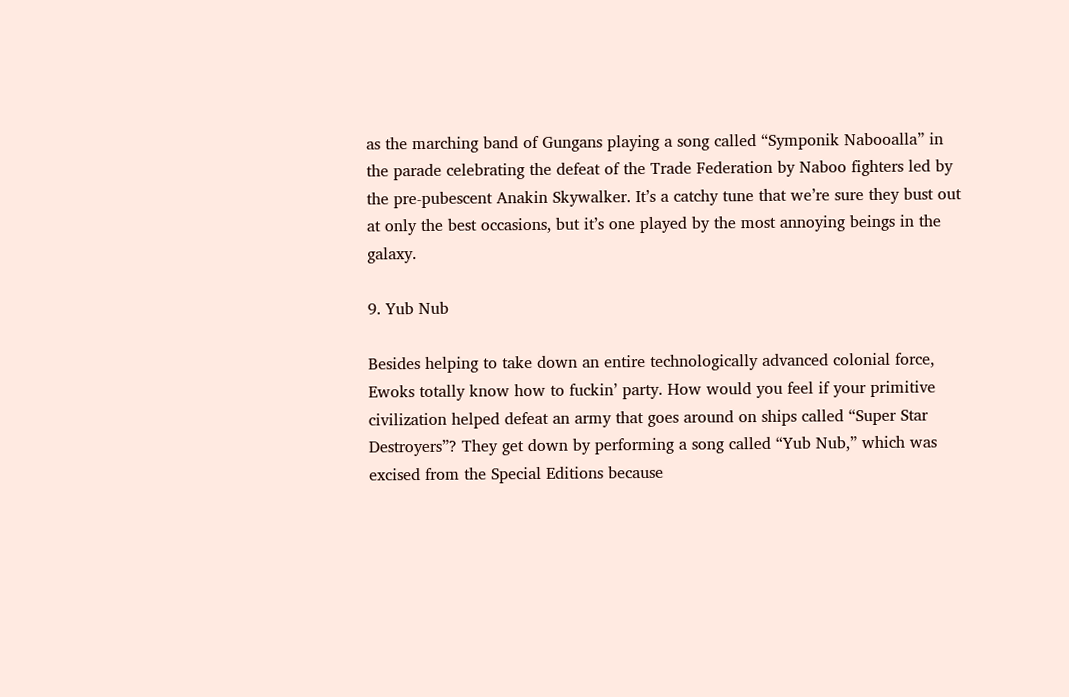as the marching band of Gungans playing a song called “Symponik Nabooalla” in the parade celebrating the defeat of the Trade Federation by Naboo fighters led by the pre-pubescent Anakin Skywalker. It’s a catchy tune that we’re sure they bust out at only the best occasions, but it’s one played by the most annoying beings in the galaxy.

9. Yub Nub

Besides helping to take down an entire technologically advanced colonial force, Ewoks totally know how to fuckin’ party. How would you feel if your primitive civilization helped defeat an army that goes around on ships called “Super Star Destroyers”? They get down by performing a song called “Yub Nub,” which was excised from the Special Editions because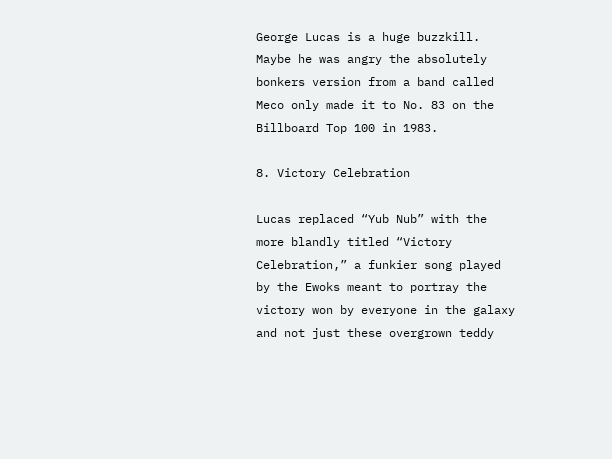George Lucas is a huge buzzkill. Maybe he was angry the absolutely bonkers version from a band called Meco only made it to No. 83 on the Billboard Top 100 in 1983.

8. Victory Celebration

Lucas replaced “Yub Nub” with the more blandly titled “Victory Celebration,” a funkier song played by the Ewoks meant to portray the victory won by everyone in the galaxy and not just these overgrown teddy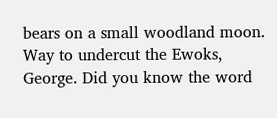bears on a small woodland moon. Way to undercut the Ewoks, George. Did you know the word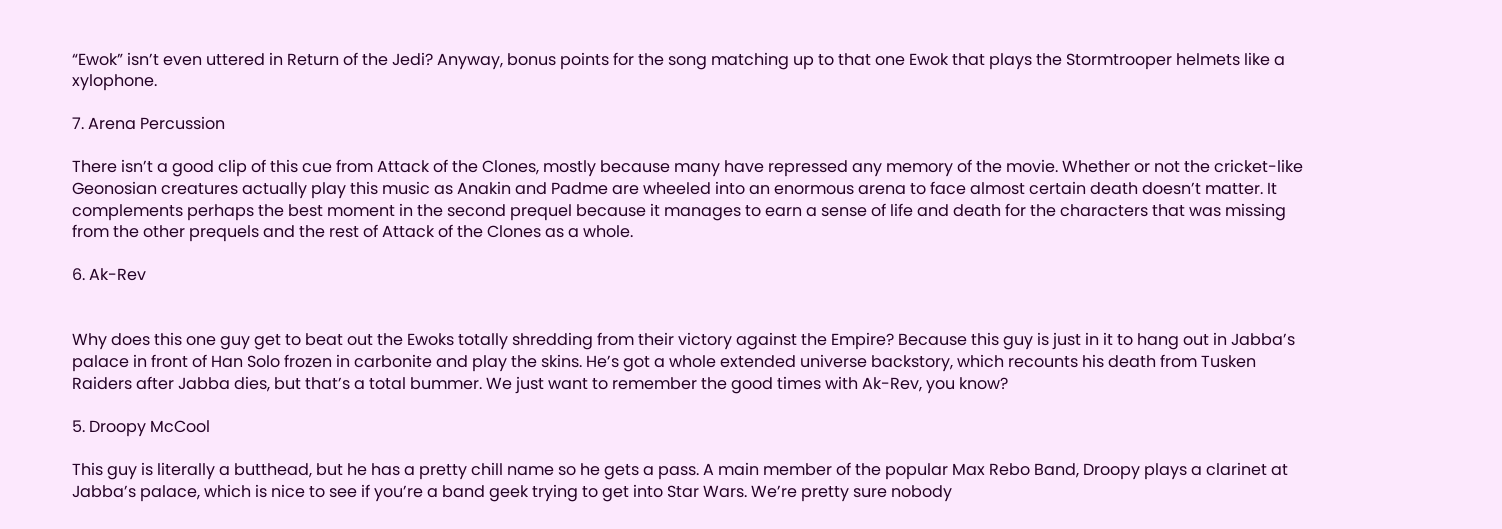“Ewok” isn’t even uttered in Return of the Jedi? Anyway, bonus points for the song matching up to that one Ewok that plays the Stormtrooper helmets like a xylophone.

7. Arena Percussion

There isn’t a good clip of this cue from Attack of the Clones, mostly because many have repressed any memory of the movie. Whether or not the cricket-like Geonosian creatures actually play this music as Anakin and Padme are wheeled into an enormous arena to face almost certain death doesn’t matter. It complements perhaps the best moment in the second prequel because it manages to earn a sense of life and death for the characters that was missing from the other prequels and the rest of Attack of the Clones as a whole.

6. Ak-Rev


Why does this one guy get to beat out the Ewoks totally shredding from their victory against the Empire? Because this guy is just in it to hang out in Jabba’s palace in front of Han Solo frozen in carbonite and play the skins. He’s got a whole extended universe backstory, which recounts his death from Tusken Raiders after Jabba dies, but that’s a total bummer. We just want to remember the good times with Ak-Rev, you know?

5. Droopy McCool

This guy is literally a butthead, but he has a pretty chill name so he gets a pass. A main member of the popular Max Rebo Band, Droopy plays a clarinet at Jabba’s palace, which is nice to see if you’re a band geek trying to get into Star Wars. We’re pretty sure nobody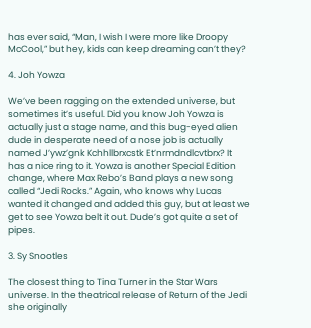has ever said, “Man, I wish I were more like Droopy McCool,” but hey, kids can keep dreaming can’t they?

4. Joh Yowza

We’ve been ragging on the extended universe, but sometimes it’s useful. Did you know Joh Yowza is actually just a stage name, and this bug-eyed alien dude in desperate need of a nose job is actually named J’ywz’gnk Kchhllbrxcstk Et’nrmdndlcvtbrx? It has a nice ring to it. Yowza is another Special Edition change, where Max Rebo’s Band plays a new song called “Jedi Rocks.” Again, who knows why Lucas wanted it changed and added this guy, but at least we get to see Yowza belt it out. Dude’s got quite a set of pipes.

3. Sy Snootles

The closest thing to Tina Turner in the Star Wars universe. In the theatrical release of Return of the Jedi she originally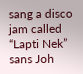sang a disco jam called “Lapti Nek” sans Joh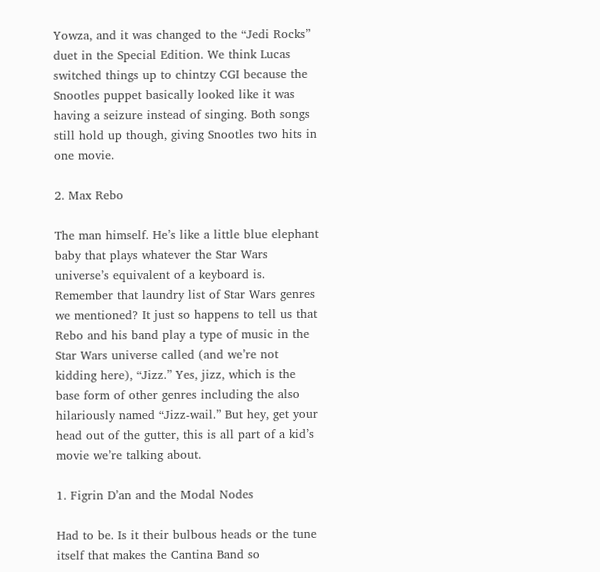Yowza, and it was changed to the “Jedi Rocks” duet in the Special Edition. We think Lucas switched things up to chintzy CGI because the Snootles puppet basically looked like it was having a seizure instead of singing. Both songs still hold up though, giving Snootles two hits in one movie.

2. Max Rebo

The man himself. He’s like a little blue elephant baby that plays whatever the Star Wars universe’s equivalent of a keyboard is. Remember that laundry list of Star Wars genres we mentioned? It just so happens to tell us that Rebo and his band play a type of music in the Star Wars universe called (and we’re not kidding here), “Jizz.” Yes, jizz, which is the base form of other genres including the also hilariously named “Jizz-wail.” But hey, get your head out of the gutter, this is all part of a kid’s movie we’re talking about.

1. Figrin D’an and the Modal Nodes

Had to be. Is it their bulbous heads or the tune itself that makes the Cantina Band so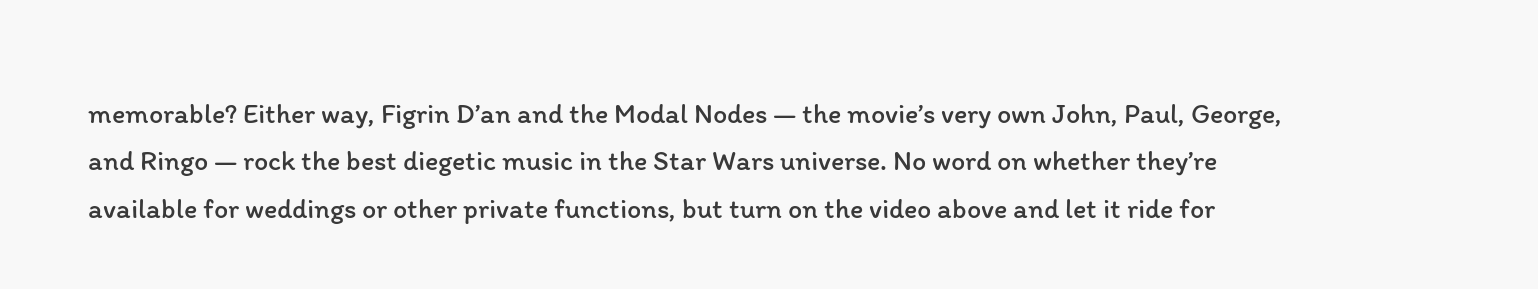memorable? Either way, Figrin D’an and the Modal Nodes — the movie’s very own John, Paul, George, and Ringo — rock the best diegetic music in the Star Wars universe. No word on whether they’re available for weddings or other private functions, but turn on the video above and let it ride for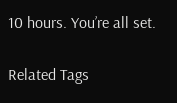10 hours. You’re all set.

Related Tags